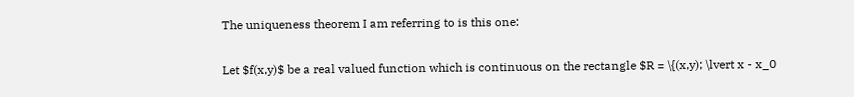The uniqueness theorem I am referring to is this one:

Let $f(x,y)$ be a real valued function which is continuous on the rectangle $R = \{(x,y); \lvert x - x_0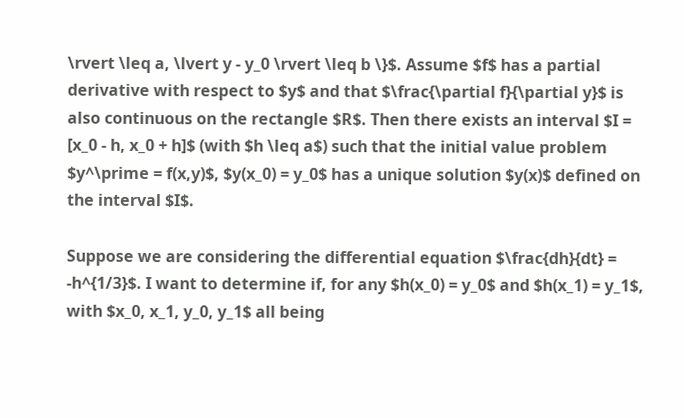\rvert \leq a, \lvert y - y_0 \rvert \leq b \}$. Assume $f$ has a partial derivative with respect to $y$ and that $\frac{\partial f}{\partial y}$ is also continuous on the rectangle $R$. Then there exists an interval $I = [x_0 - h, x_0 + h]$ (with $h \leq a$) such that the initial value problem $y^\prime = f(x,y)$, $y(x_0) = y_0$ has a unique solution $y(x)$ defined on the interval $I$.

Suppose we are considering the differential equation $\frac{dh}{dt} = -h^{1/3}$. I want to determine if, for any $h(x_0) = y_0$ and $h(x_1) = y_1$, with $x_0, x_1, y_0, y_1$ all being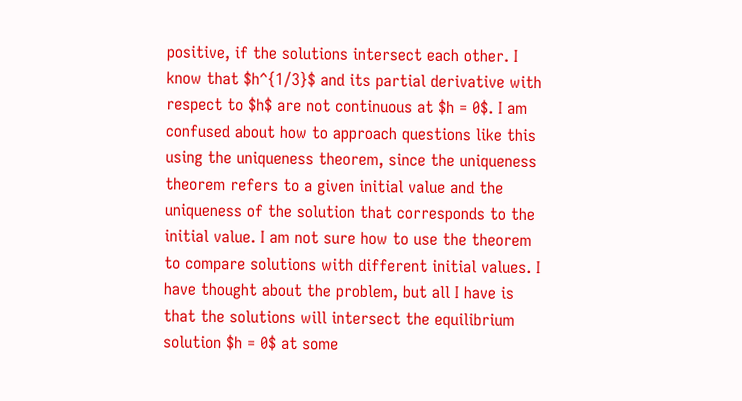positive, if the solutions intersect each other. I know that $h^{1/3}$ and its partial derivative with respect to $h$ are not continuous at $h = 0$. I am confused about how to approach questions like this using the uniqueness theorem, since the uniqueness theorem refers to a given initial value and the uniqueness of the solution that corresponds to the initial value. I am not sure how to use the theorem to compare solutions with different initial values. I have thought about the problem, but all I have is that the solutions will intersect the equilibrium solution $h = 0$ at some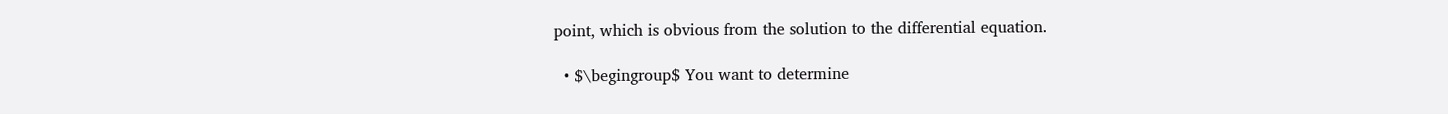point, which is obvious from the solution to the differential equation.

  • $\begingroup$ You want to determine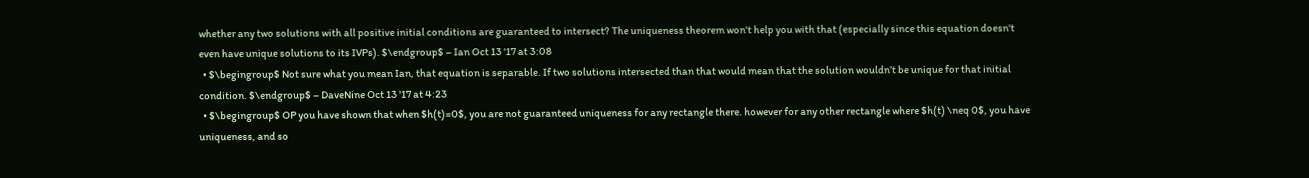whether any two solutions with all positive initial conditions are guaranteed to intersect? The uniqueness theorem won't help you with that (especially since this equation doesn't even have unique solutions to its IVPs). $\endgroup$ – Ian Oct 13 '17 at 3:08
  • $\begingroup$ Not sure what you mean Ian, that equation is separable. If two solutions intersected than that would mean that the solution wouldn’t be unique for that initial condition. $\endgroup$ – DaveNine Oct 13 '17 at 4:23
  • $\begingroup$ OP you have shown that when $h(t)=0$, you are not guaranteed uniqueness for any rectangle there. however for any other rectangle where $h(t) \neq 0$, you have uniqueness, and so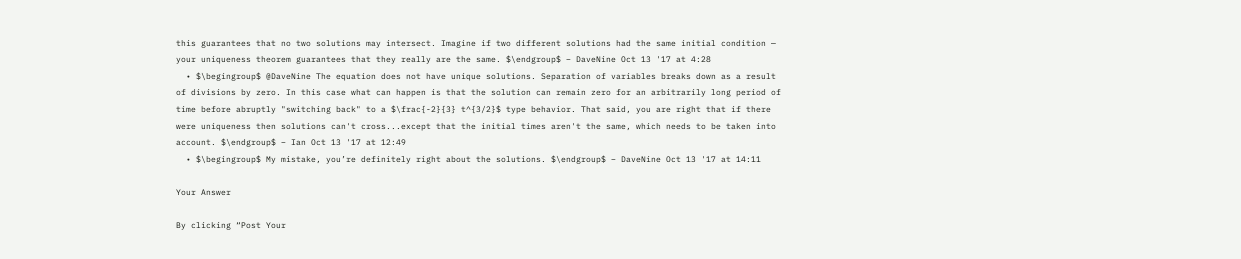this guarantees that no two solutions may intersect. Imagine if two different solutions had the same initial condition — your uniqueness theorem guarantees that they really are the same. $\endgroup$ – DaveNine Oct 13 '17 at 4:28
  • $\begingroup$ @DaveNine The equation does not have unique solutions. Separation of variables breaks down as a result of divisions by zero. In this case what can happen is that the solution can remain zero for an arbitrarily long period of time before abruptly "switching back" to a $\frac{-2}{3} t^{3/2}$ type behavior. That said, you are right that if there were uniqueness then solutions can't cross...except that the initial times aren't the same, which needs to be taken into account. $\endgroup$ – Ian Oct 13 '17 at 12:49
  • $\begingroup$ My mistake, you’re definitely right about the solutions. $\endgroup$ – DaveNine Oct 13 '17 at 14:11

Your Answer

By clicking “Post Your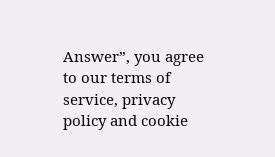Answer”, you agree to our terms of service, privacy policy and cookie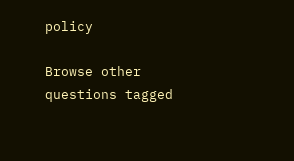policy

Browse other questions tagged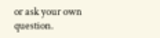or ask your own question.